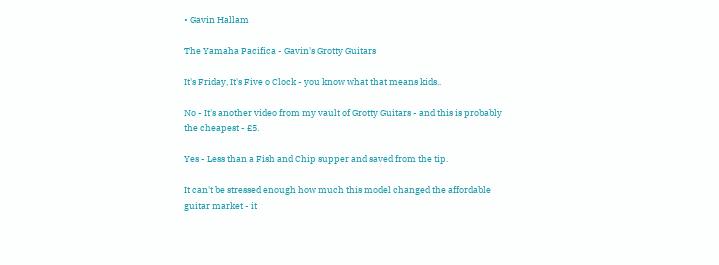• Gavin Hallam

The Yamaha Pacifica - Gavin's Grotty Guitars

It's Friday, It's Five o Clock - you know what that means kids..

No - It's another video from my vault of Grotty Guitars - and this is probably the cheapest - £5.

Yes - Less than a Fish and Chip supper and saved from the tip.

It can't be stressed enough how much this model changed the affordable guitar market - it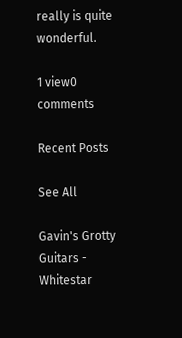really is quite wonderful.

1 view0 comments

Recent Posts

See All

Gavin's Grotty Guitars - Whitestar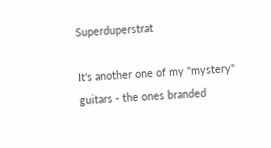Superduperstrat

It's another one of my "mystery" guitars - the ones branded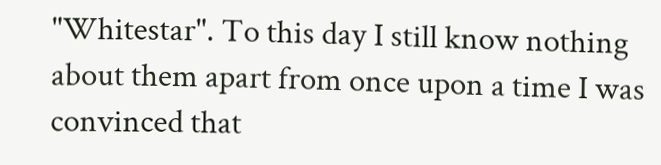"Whitestar". To this day I still know nothing about them apart from once upon a time I was convinced that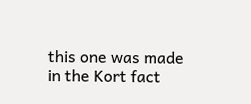this one was made in the Kort fact